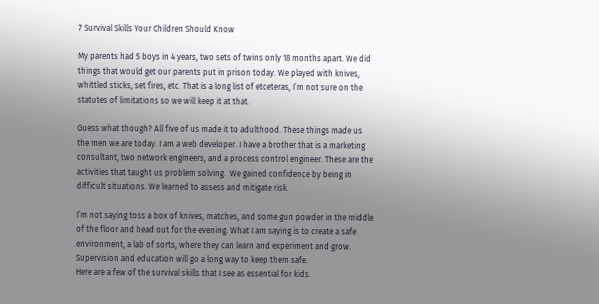7 Survival Skills Your Children Should Know

My parents had 5 boys in 4 years, two sets of twins only 18 months apart. We did things that would get our parents put in prison today. We played with knives, whittled sticks, set fires, etc. That is a long list of etceteras, I’m not sure on the statutes of limitations so we will keep it at that.

Guess what though? All five of us made it to adulthood. These things made us the men we are today. I am a web developer. I have a brother that is a marketing consultant, two network engineers, and a process control engineer. These are the activities that taught us problem solving.  We gained confidence by being in difficult situations. We learned to assess and mitigate risk.

I’m not saying toss a box of knives, matches, and some gun powder in the middle of the floor and head out for the evening. What I am saying is to create a safe environment, a lab of sorts, where they can learn and experiment and grow. Supervision and education will go a long way to keep them safe.
Here are a few of the survival skills that I see as essential for kids.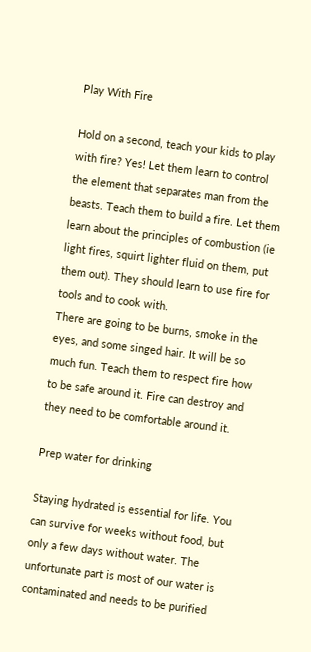Play With Fire

Hold on a second, teach your kids to play with fire? Yes! Let them learn to control the element that separates man from the beasts. Teach them to build a fire. Let them learn about the principles of combustion (ie light fires, squirt lighter fluid on them, put them out). They should learn to use fire for tools and to cook with.
There are going to be burns, smoke in the eyes, and some singed hair. It will be so much fun. Teach them to respect fire how to be safe around it. Fire can destroy and they need to be comfortable around it.

Prep water for drinking

Staying hydrated is essential for life. You can survive for weeks without food, but only a few days without water. The unfortunate part is most of our water is contaminated and needs to be purified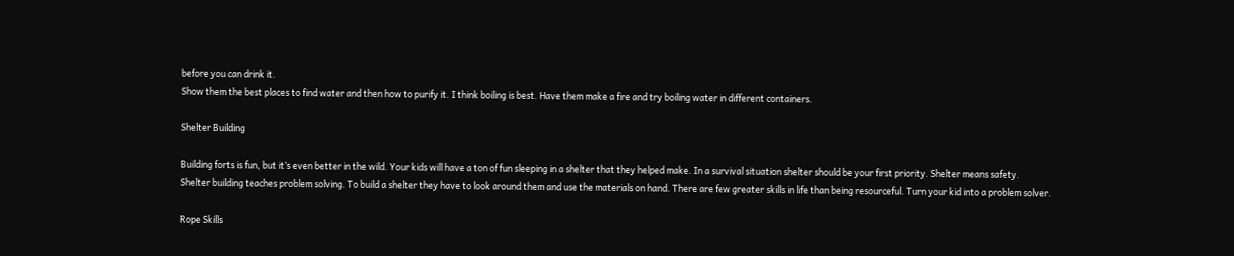before you can drink it.
Show them the best places to find water and then how to purify it. I think boiling is best. Have them make a fire and try boiling water in different containers.

Shelter Building

Building forts is fun, but it’s even better in the wild. Your kids will have a ton of fun sleeping in a shelter that they helped make. In a survival situation shelter should be your first priority. Shelter means safety.
Shelter building teaches problem solving. To build a shelter they have to look around them and use the materials on hand. There are few greater skills in life than being resourceful. Turn your kid into a problem solver.

Rope Skills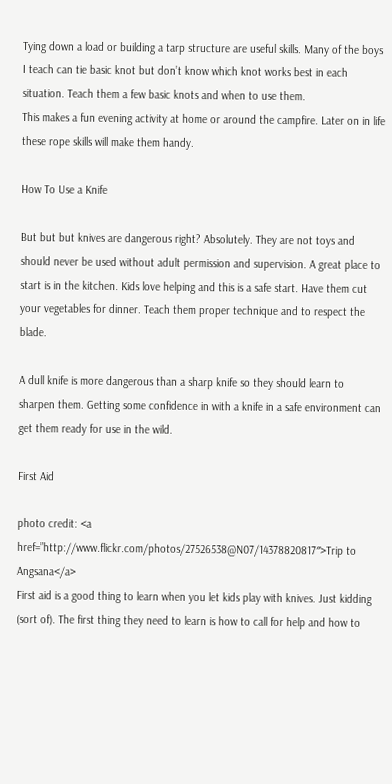Tying down a load or building a tarp structure are useful skills. Many of the boys I teach can tie basic knot but don’t know which knot works best in each situation. Teach them a few basic knots and when to use them.
This makes a fun evening activity at home or around the campfire. Later on in life these rope skills will make them handy.

How To Use a Knife

But but but knives are dangerous right? Absolutely. They are not toys and should never be used without adult permission and supervision. A great place to start is in the kitchen. Kids love helping and this is a safe start. Have them cut your vegetables for dinner. Teach them proper technique and to respect the blade.

A dull knife is more dangerous than a sharp knife so they should learn to sharpen them. Getting some confidence in with a knife in a safe environment can get them ready for use in the wild.

First Aid

photo credit: <a href=”http://www.flickr.com/photos/27526538@N07/14378820817″>Trip to Angsana</a>
First aid is a good thing to learn when you let kids play with knives. Just kidding (sort of). The first thing they need to learn is how to call for help and how to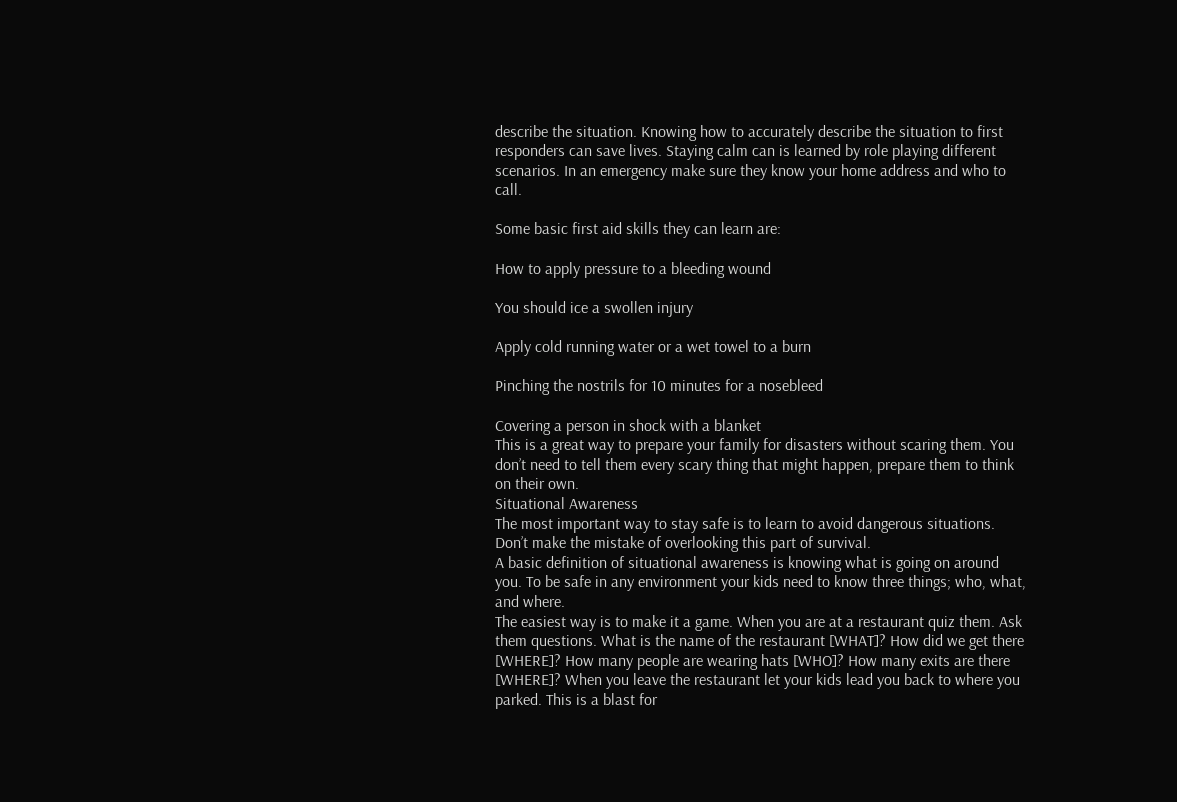describe the situation. Knowing how to accurately describe the situation to first responders can save lives. Staying calm can is learned by role playing different scenarios. In an emergency make sure they know your home address and who to call.

Some basic first aid skills they can learn are:

How to apply pressure to a bleeding wound

You should ice a swollen injury

Apply cold running water or a wet towel to a burn

Pinching the nostrils for 10 minutes for a nosebleed

Covering a person in shock with a blanket
This is a great way to prepare your family for disasters without scaring them. You don’t need to tell them every scary thing that might happen, prepare them to think on their own.
Situational Awareness
The most important way to stay safe is to learn to avoid dangerous situations. Don’t make the mistake of overlooking this part of survival.
A basic definition of situational awareness is knowing what is going on around you. To be safe in any environment your kids need to know three things; who, what, and where.
The easiest way is to make it a game. When you are at a restaurant quiz them. Ask them questions. What is the name of the restaurant [WHAT]? How did we get there [WHERE]? How many people are wearing hats [WHO]? How many exits are there [WHERE]? When you leave the restaurant let your kids lead you back to where you parked. This is a blast for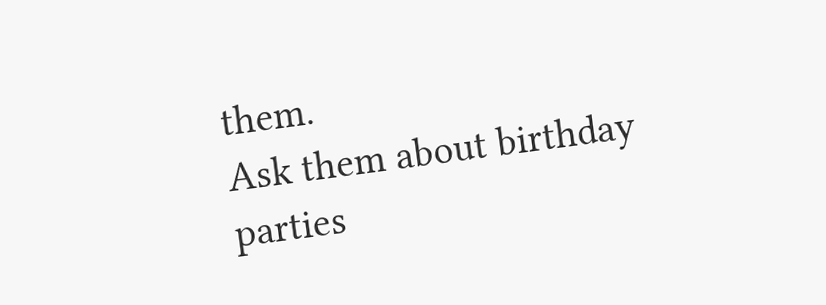them.
Ask them about birthday parties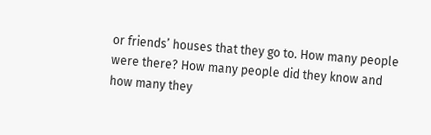or friends’ houses that they go to. How many people were there? How many people did they know and how many they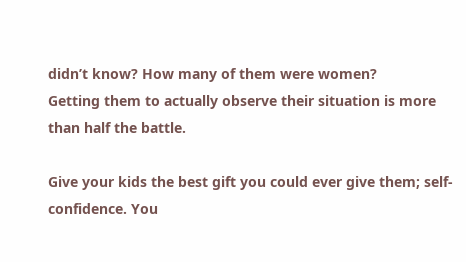didn’t know? How many of them were women?
Getting them to actually observe their situation is more than half the battle.

Give your kids the best gift you could ever give them; self-confidence. You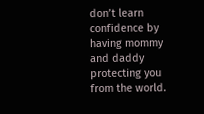don’t learn confidence by having mommy and daddy protecting you from the world.